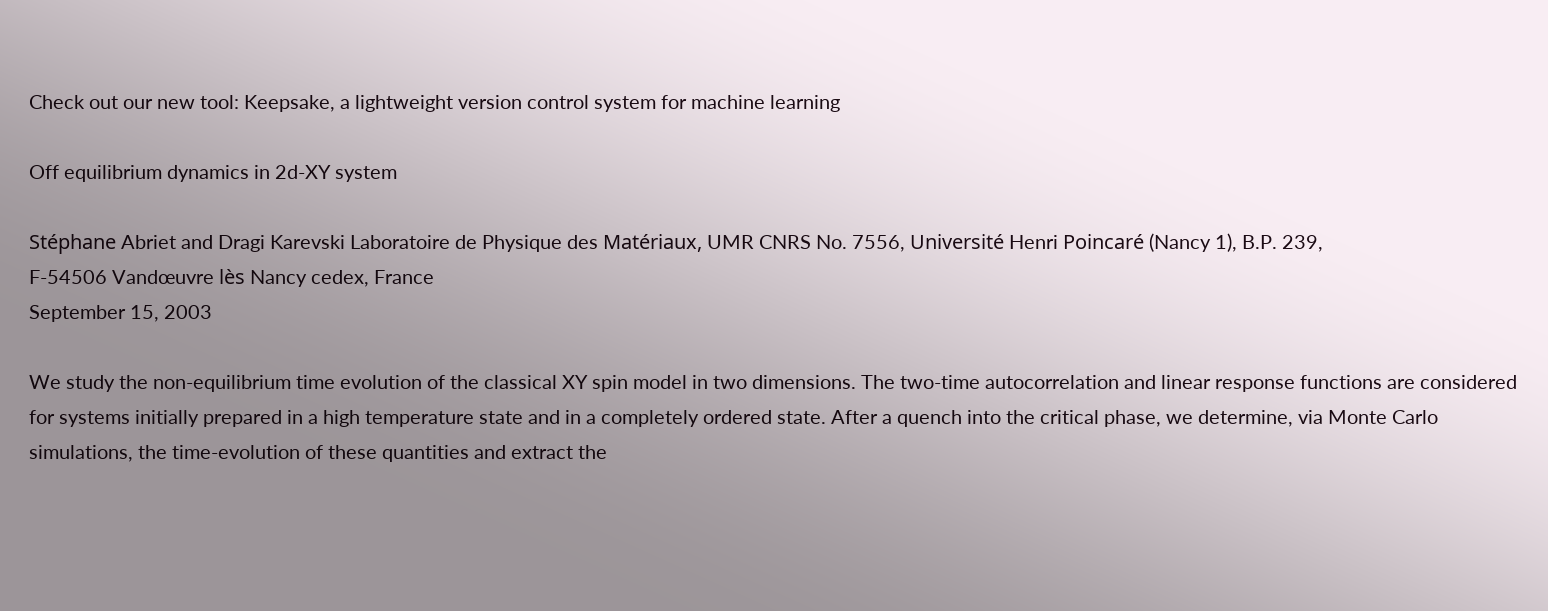Check out our new tool: Keepsake, a lightweight version control system for machine learning

Off equilibrium dynamics in 2d-XY system

Stéphane Abriet and Dragi Karevski Laboratoire de Physique des Matériaux, UMR CNRS No. 7556, Université Henri Poincaré (Nancy 1), B.P. 239,
F-54506 Vandœuvre lès Nancy cedex, France
September 15, 2003

We study the non-equilibrium time evolution of the classical XY spin model in two dimensions. The two-time autocorrelation and linear response functions are considered for systems initially prepared in a high temperature state and in a completely ordered state. After a quench into the critical phase, we determine, via Monte Carlo simulations, the time-evolution of these quantities and extract the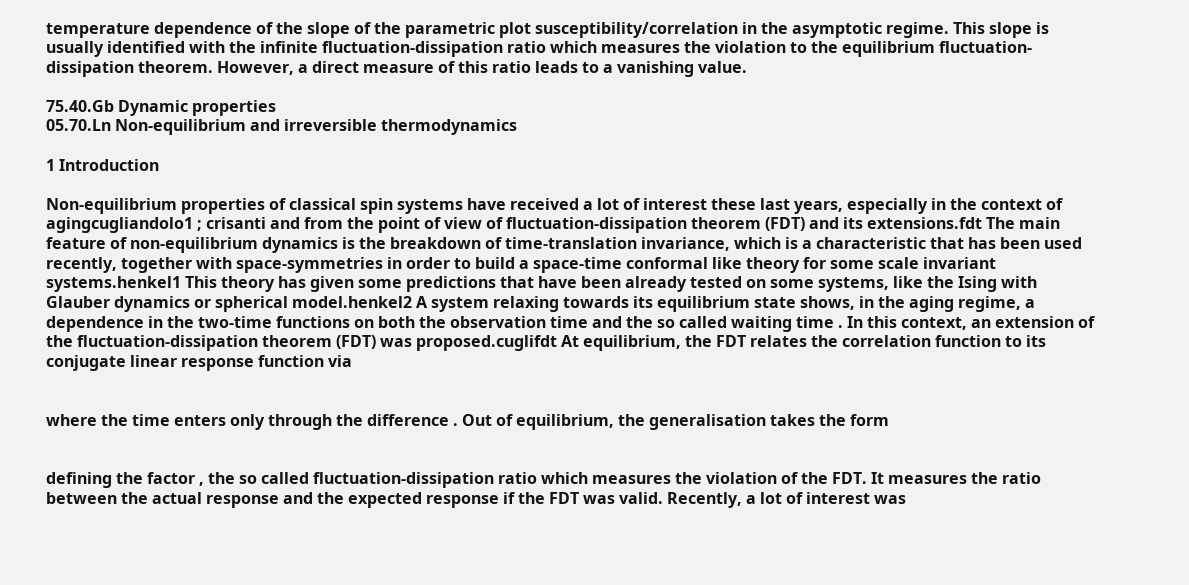temperature dependence of the slope of the parametric plot susceptibility/correlation in the asymptotic regime. This slope is usually identified with the infinite fluctuation-dissipation ratio which measures the violation to the equilibrium fluctuation-dissipation theorem. However, a direct measure of this ratio leads to a vanishing value.

75.40.Gb Dynamic properties
05.70.Ln Non-equilibrium and irreversible thermodynamics

1 Introduction

Non-equilibrium properties of classical spin systems have received a lot of interest these last years, especially in the context of agingcugliandolo1 ; crisanti and from the point of view of fluctuation-dissipation theorem (FDT) and its extensions.fdt The main feature of non-equilibrium dynamics is the breakdown of time-translation invariance, which is a characteristic that has been used recently, together with space-symmetries in order to build a space-time conformal like theory for some scale invariant systems.henkel1 This theory has given some predictions that have been already tested on some systems, like the Ising with Glauber dynamics or spherical model.henkel2 A system relaxing towards its equilibrium state shows, in the aging regime, a dependence in the two-time functions on both the observation time and the so called waiting time . In this context, an extension of the fluctuation-dissipation theorem (FDT) was proposed.cuglifdt At equilibrium, the FDT relates the correlation function to its conjugate linear response function via


where the time enters only through the difference . Out of equilibrium, the generalisation takes the form


defining the factor , the so called fluctuation-dissipation ratio which measures the violation of the FDT. It measures the ratio between the actual response and the expected response if the FDT was valid. Recently, a lot of interest was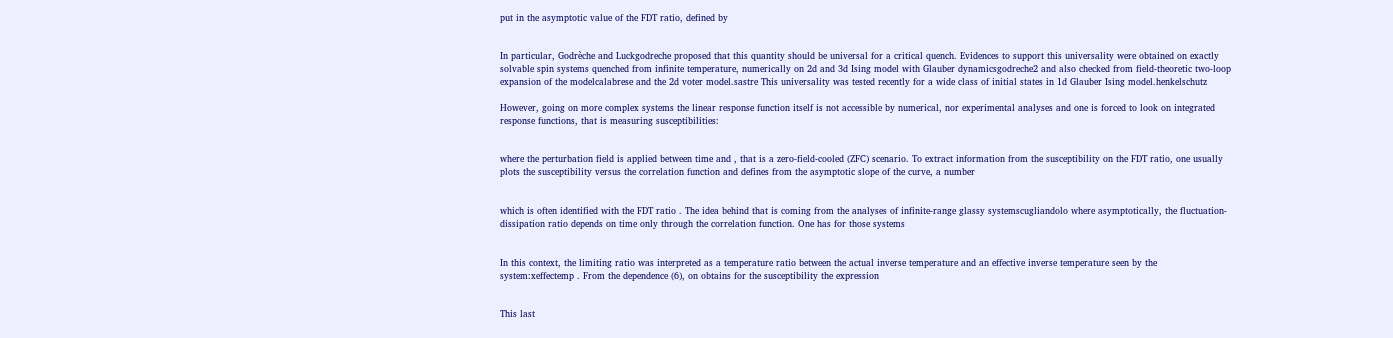put in the asymptotic value of the FDT ratio, defined by


In particular, Godrèche and Luckgodreche proposed that this quantity should be universal for a critical quench. Evidences to support this universality were obtained on exactly solvable spin systems quenched from infinite temperature, numerically on 2d and 3d Ising model with Glauber dynamicsgodreche2 and also checked from field-theoretic two-loop expansion of the modelcalabrese and the 2d voter model.sastre This universality was tested recently for a wide class of initial states in 1d Glauber Ising model.henkelschutz

However, going on more complex systems the linear response function itself is not accessible by numerical, nor experimental analyses and one is forced to look on integrated response functions, that is measuring susceptibilities:


where the perturbation field is applied between time and , that is a zero-field-cooled (ZFC) scenario. To extract information from the susceptibility on the FDT ratio, one usually plots the susceptibility versus the correlation function and defines from the asymptotic slope of the curve, a number


which is often identified with the FDT ratio . The idea behind that is coming from the analyses of infinite-range glassy systemscugliandolo where asymptotically, the fluctuation-dissipation ratio depends on time only through the correlation function. One has for those systems


In this context, the limiting ratio was interpreted as a temperature ratio between the actual inverse temperature and an effective inverse temperature seen by the system:xeffectemp . From the dependence (6), on obtains for the susceptibility the expression


This last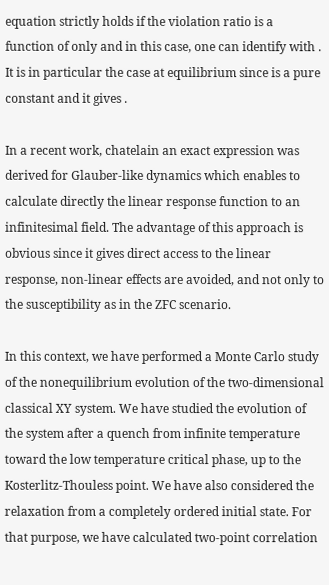equation strictly holds if the violation ratio is a function of only and in this case, one can identify with . It is in particular the case at equilibrium since is a pure constant and it gives .

In a recent work, chatelain an exact expression was derived for Glauber-like dynamics which enables to calculate directly the linear response function to an infinitesimal field. The advantage of this approach is obvious since it gives direct access to the linear response, non-linear effects are avoided, and not only to the susceptibility as in the ZFC scenario.

In this context, we have performed a Monte Carlo study of the nonequilibrium evolution of the two-dimensional classical XY system. We have studied the evolution of the system after a quench from infinite temperature toward the low temperature critical phase, up to the Kosterlitz-Thouless point. We have also considered the relaxation from a completely ordered initial state. For that purpose, we have calculated two-point correlation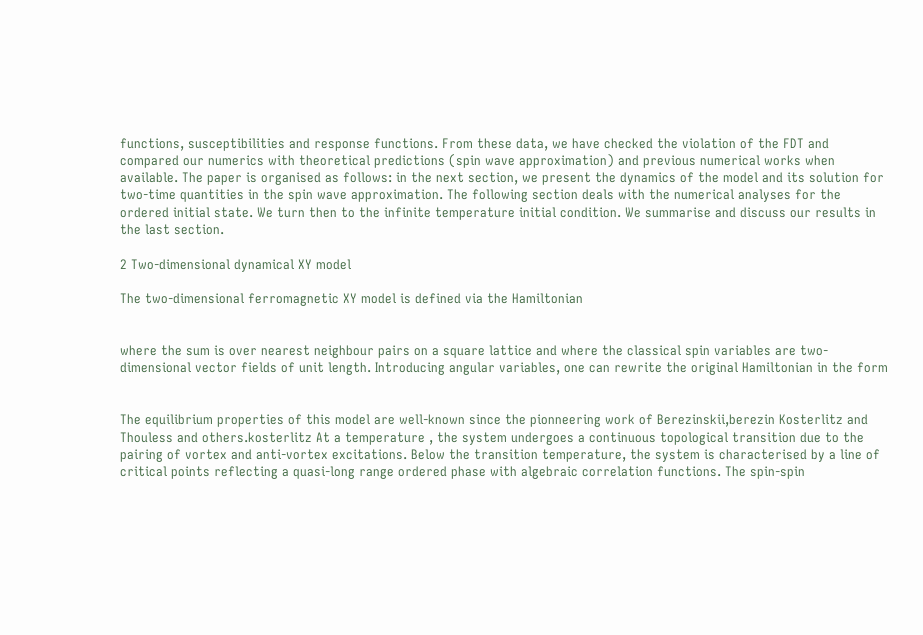functions, susceptibilities and response functions. From these data, we have checked the violation of the FDT and compared our numerics with theoretical predictions (spin wave approximation) and previous numerical works when available. The paper is organised as follows: in the next section, we present the dynamics of the model and its solution for two-time quantities in the spin wave approximation. The following section deals with the numerical analyses for the ordered initial state. We turn then to the infinite temperature initial condition. We summarise and discuss our results in the last section.

2 Two-dimensional dynamical XY model

The two-dimensional ferromagnetic XY model is defined via the Hamiltonian


where the sum is over nearest neighbour pairs on a square lattice and where the classical spin variables are two-dimensional vector fields of unit length. Introducing angular variables, one can rewrite the original Hamiltonian in the form


The equilibrium properties of this model are well-known since the pionneering work of Berezinskii,berezin Kosterlitz and Thouless and others.kosterlitz At a temperature , the system undergoes a continuous topological transition due to the pairing of vortex and anti-vortex excitations. Below the transition temperature, the system is characterised by a line of critical points reflecting a quasi-long range ordered phase with algebraic correlation functions. The spin-spin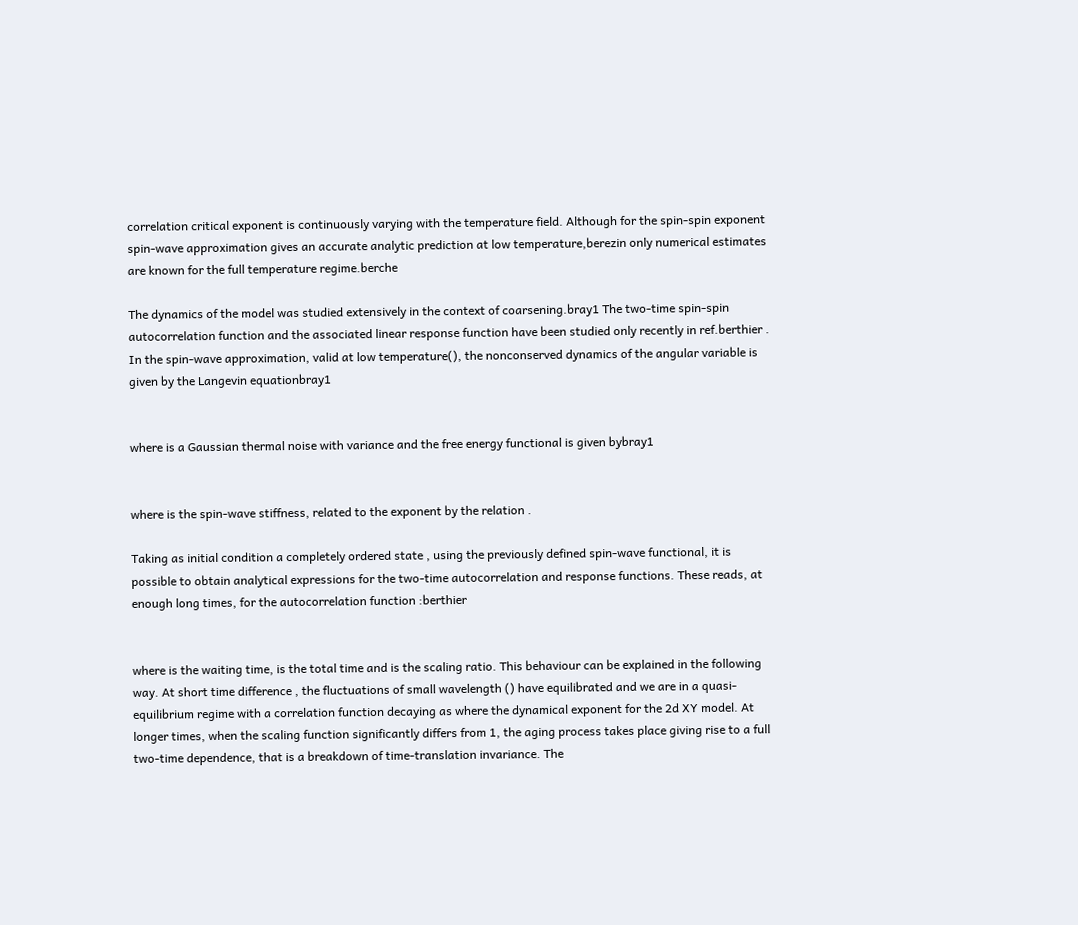correlation critical exponent is continuously varying with the temperature field. Although for the spin-spin exponent spin-wave approximation gives an accurate analytic prediction at low temperature,berezin only numerical estimates are known for the full temperature regime.berche

The dynamics of the model was studied extensively in the context of coarsening.bray1 The two-time spin-spin autocorrelation function and the associated linear response function have been studied only recently in ref.berthier . In the spin-wave approximation, valid at low temperature(), the nonconserved dynamics of the angular variable is given by the Langevin equationbray1


where is a Gaussian thermal noise with variance and the free energy functional is given bybray1


where is the spin-wave stiffness, related to the exponent by the relation .

Taking as initial condition a completely ordered state , using the previously defined spin-wave functional, it is possible to obtain analytical expressions for the two-time autocorrelation and response functions. These reads, at enough long times, for the autocorrelation function :berthier


where is the waiting time, is the total time and is the scaling ratio. This behaviour can be explained in the following way. At short time difference , the fluctuations of small wavelength () have equilibrated and we are in a quasi-equilibrium regime with a correlation function decaying as where the dynamical exponent for the 2d XY model. At longer times, when the scaling function significantly differs from 1, the aging process takes place giving rise to a full two-time dependence, that is a breakdown of time-translation invariance. The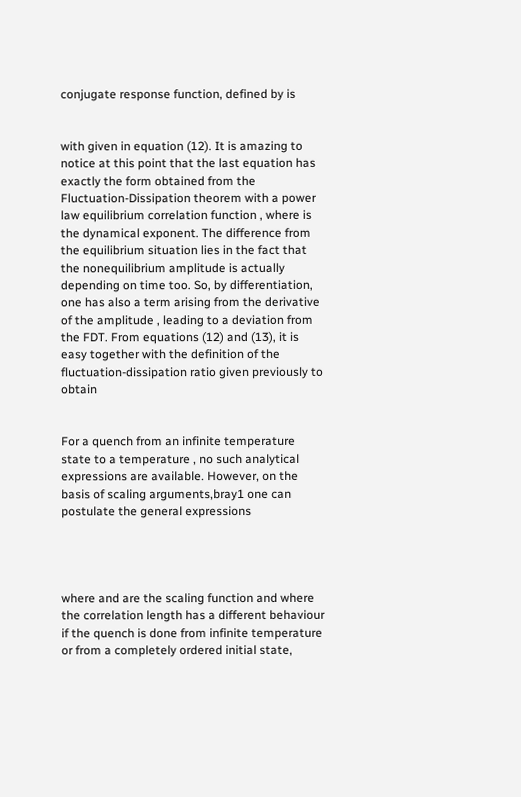conjugate response function, defined by is


with given in equation (12). It is amazing to notice at this point that the last equation has exactly the form obtained from the Fluctuation-Dissipation theorem with a power law equilibrium correlation function , where is the dynamical exponent. The difference from the equilibrium situation lies in the fact that the nonequilibrium amplitude is actually depending on time too. So, by differentiation, one has also a term arising from the derivative of the amplitude , leading to a deviation from the FDT. From equations (12) and (13), it is easy together with the definition of the fluctuation-dissipation ratio given previously to obtain


For a quench from an infinite temperature state to a temperature , no such analytical expressions are available. However, on the basis of scaling arguments,bray1 one can postulate the general expressions




where and are the scaling function and where the correlation length has a different behaviour if the quench is done from infinite temperature or from a completely ordered initial state,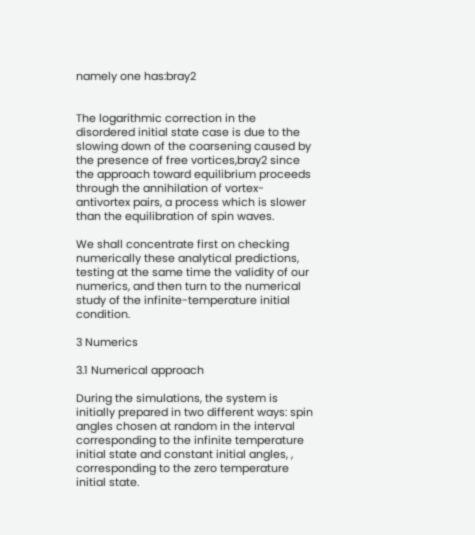namely one has:bray2


The logarithmic correction in the disordered initial state case is due to the slowing down of the coarsening caused by the presence of free vortices,bray2 since the approach toward equilibrium proceeds through the annihilation of vortex-antivortex pairs, a process which is slower than the equilibration of spin waves.

We shall concentrate first on checking numerically these analytical predictions, testing at the same time the validity of our numerics, and then turn to the numerical study of the infinite-temperature initial condition.

3 Numerics

3.1 Numerical approach

During the simulations, the system is initially prepared in two different ways: spin angles chosen at random in the interval corresponding to the infinite temperature initial state and constant initial angles, , corresponding to the zero temperature initial state.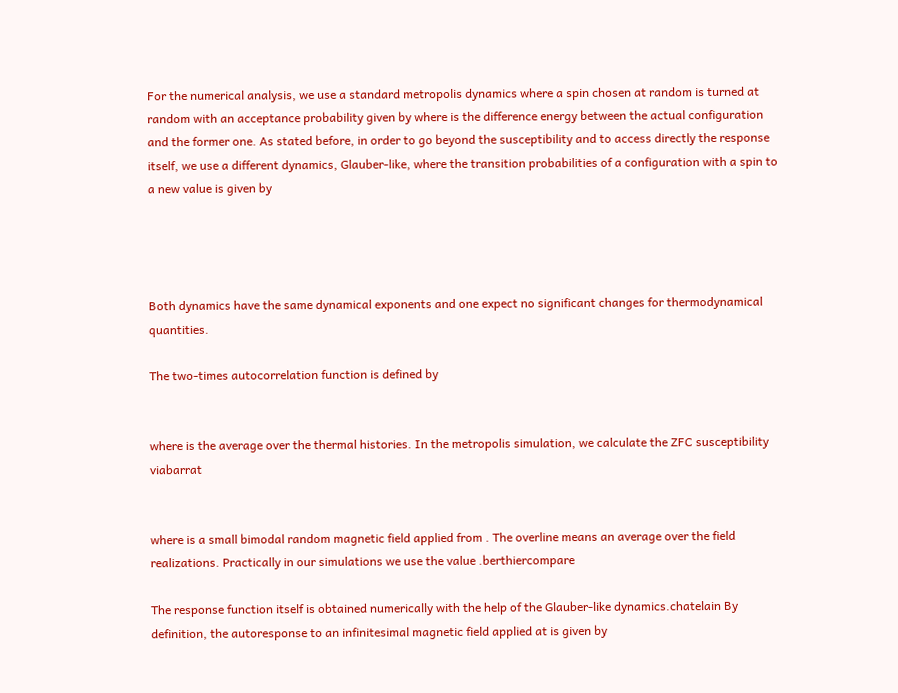For the numerical analysis, we use a standard metropolis dynamics where a spin chosen at random is turned at random with an acceptance probability given by where is the difference energy between the actual configuration and the former one. As stated before, in order to go beyond the susceptibility and to access directly the response itself, we use a different dynamics, Glauber-like, where the transition probabilities of a configuration with a spin to a new value is given by




Both dynamics have the same dynamical exponents and one expect no significant changes for thermodynamical quantities.

The two-times autocorrelation function is defined by


where is the average over the thermal histories. In the metropolis simulation, we calculate the ZFC susceptibility viabarrat


where is a small bimodal random magnetic field applied from . The overline means an average over the field realizations. Practically in our simulations we use the value .berthiercompare

The response function itself is obtained numerically with the help of the Glauber-like dynamics.chatelain By definition, the autoresponse to an infinitesimal magnetic field applied at is given by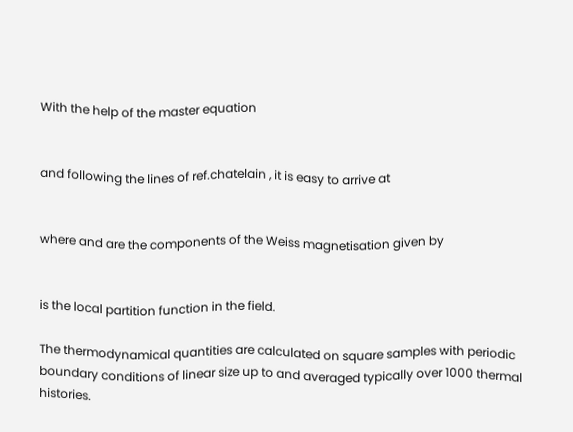With the help of the master equation


and following the lines of ref.chatelain , it is easy to arrive at


where and are the components of the Weiss magnetisation given by


is the local partition function in the field.

The thermodynamical quantities are calculated on square samples with periodic boundary conditions of linear size up to and averaged typically over 1000 thermal histories.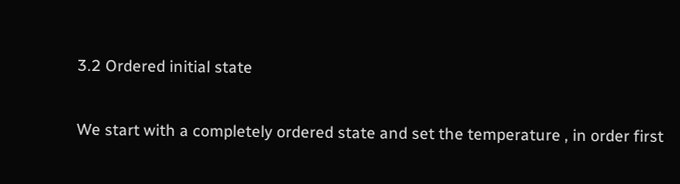3.2 Ordered initial state

We start with a completely ordered state and set the temperature , in order first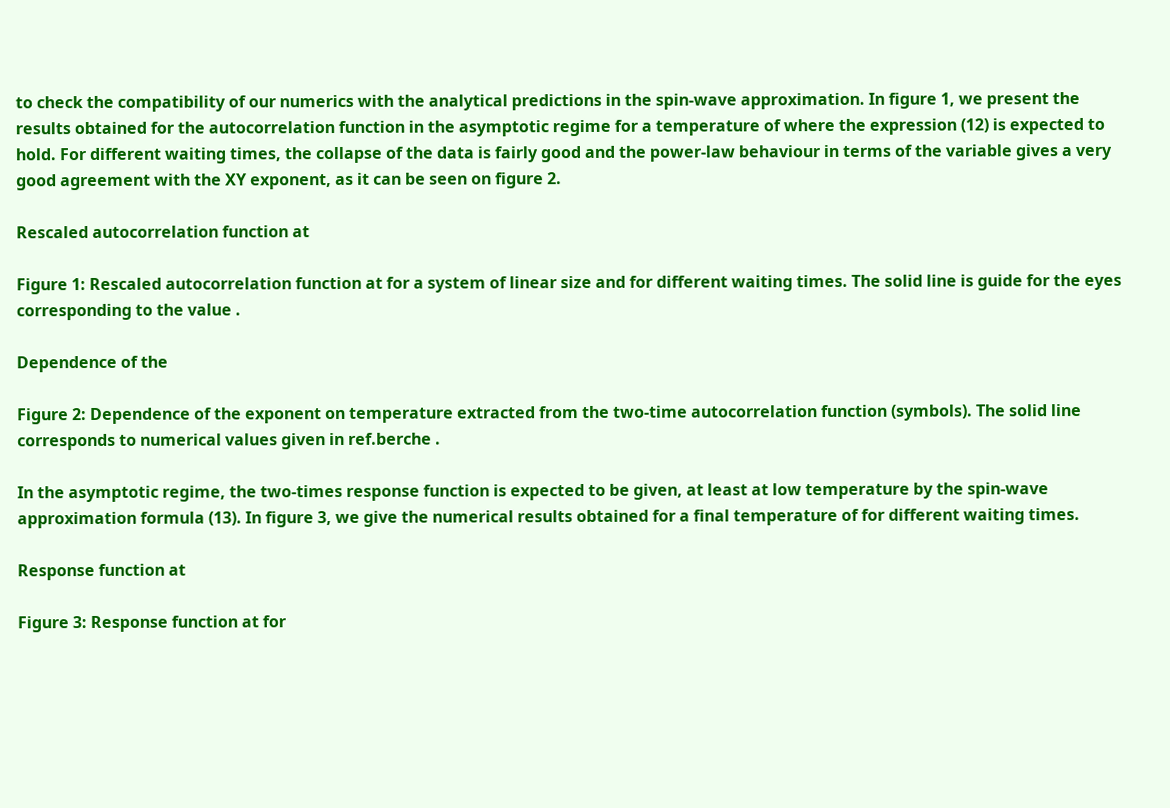to check the compatibility of our numerics with the analytical predictions in the spin-wave approximation. In figure 1, we present the results obtained for the autocorrelation function in the asymptotic regime for a temperature of where the expression (12) is expected to hold. For different waiting times, the collapse of the data is fairly good and the power-law behaviour in terms of the variable gives a very good agreement with the XY exponent, as it can be seen on figure 2.

Rescaled autocorrelation function at

Figure 1: Rescaled autocorrelation function at for a system of linear size and for different waiting times. The solid line is guide for the eyes corresponding to the value .

Dependence of the

Figure 2: Dependence of the exponent on temperature extracted from the two-time autocorrelation function (symbols). The solid line corresponds to numerical values given in ref.berche .

In the asymptotic regime, the two-times response function is expected to be given, at least at low temperature by the spin-wave approximation formula (13). In figure 3, we give the numerical results obtained for a final temperature of for different waiting times.

Response function at

Figure 3: Response function at for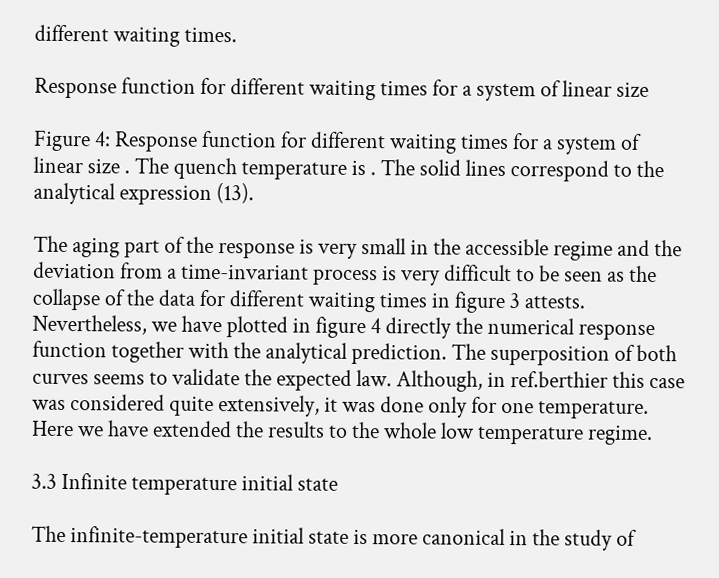different waiting times.

Response function for different waiting times for a system of linear size

Figure 4: Response function for different waiting times for a system of linear size . The quench temperature is . The solid lines correspond to the analytical expression (13).

The aging part of the response is very small in the accessible regime and the deviation from a time-invariant process is very difficult to be seen as the collapse of the data for different waiting times in figure 3 attests. Nevertheless, we have plotted in figure 4 directly the numerical response function together with the analytical prediction. The superposition of both curves seems to validate the expected law. Although, in ref.berthier this case was considered quite extensively, it was done only for one temperature. Here we have extended the results to the whole low temperature regime.

3.3 Infinite temperature initial state

The infinite-temperature initial state is more canonical in the study of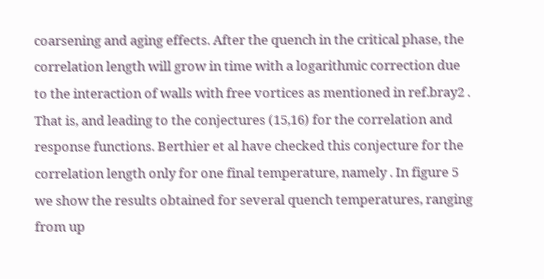coarsening and aging effects. After the quench in the critical phase, the correlation length will grow in time with a logarithmic correction due to the interaction of walls with free vortices as mentioned in ref.bray2 . That is, and leading to the conjectures (15,16) for the correlation and response functions. Berthier et al have checked this conjecture for the correlation length only for one final temperature, namely . In figure 5 we show the results obtained for several quench temperatures, ranging from up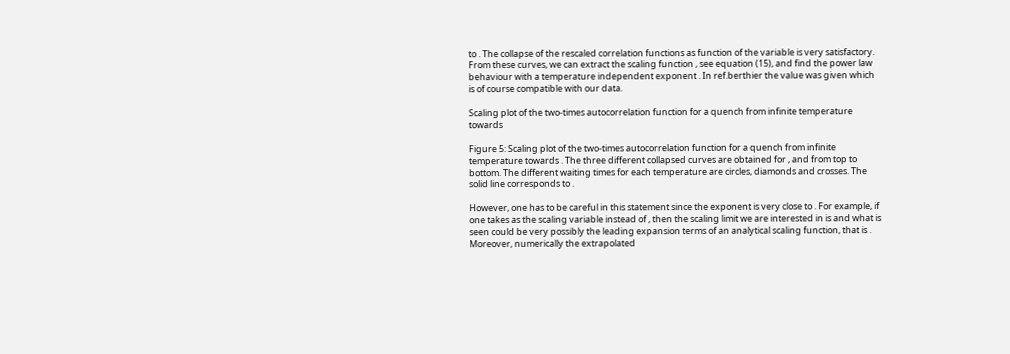to . The collapse of the rescaled correlation functions as function of the variable is very satisfactory. From these curves, we can extract the scaling function , see equation (15), and find the power law behaviour with a temperature independent exponent . In ref.berthier the value was given which is of course compatible with our data.

Scaling plot of the two-times autocorrelation function for a quench from infinite temperature towards

Figure 5: Scaling plot of the two-times autocorrelation function for a quench from infinite temperature towards . The three different collapsed curves are obtained for , and from top to bottom. The different waiting times for each temperature are circles, diamonds and crosses. The solid line corresponds to .

However, one has to be careful in this statement since the exponent is very close to . For example, if one takes as the scaling variable instead of , then the scaling limit we are interested in is and what is seen could be very possibly the leading expansion terms of an analytical scaling function, that is . Moreover, numerically the extrapolated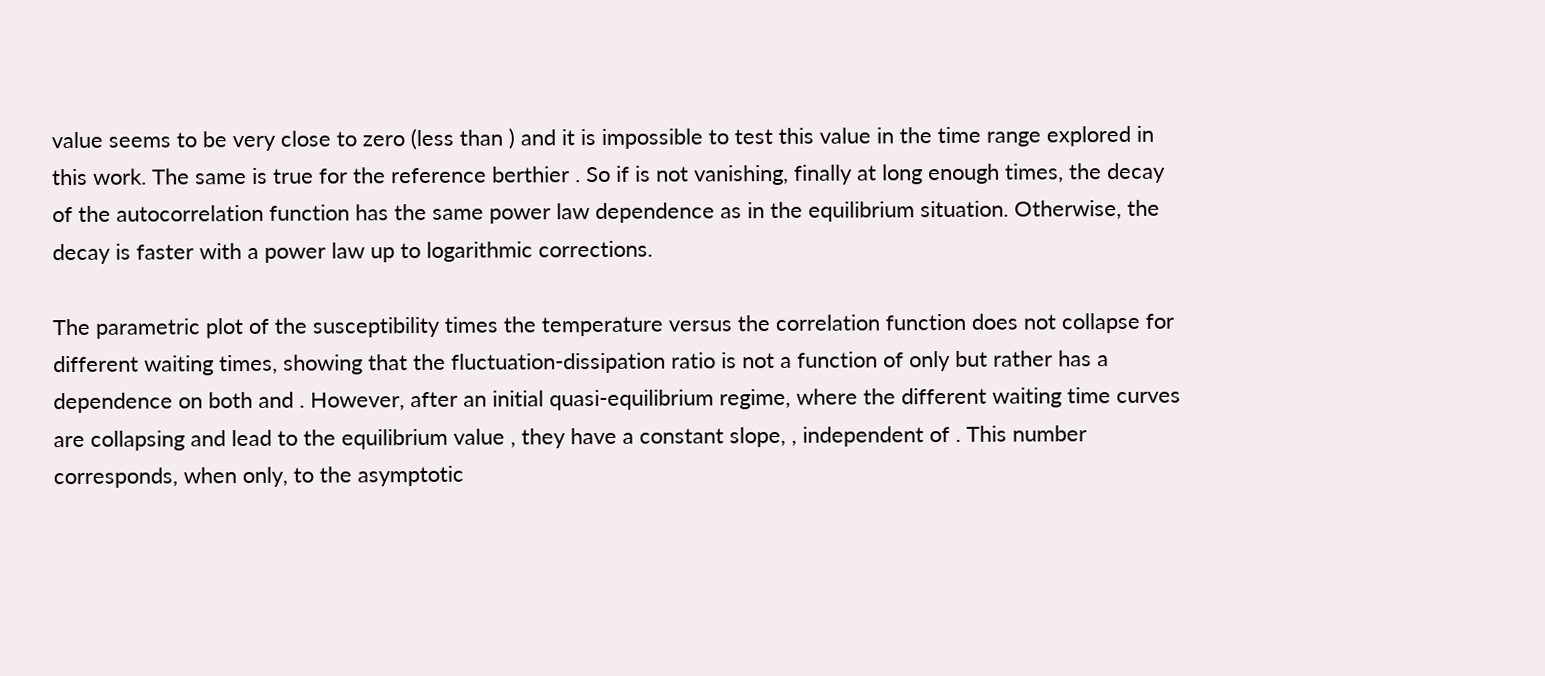value seems to be very close to zero (less than ) and it is impossible to test this value in the time range explored in this work. The same is true for the reference berthier . So if is not vanishing, finally at long enough times, the decay of the autocorrelation function has the same power law dependence as in the equilibrium situation. Otherwise, the decay is faster with a power law up to logarithmic corrections.

The parametric plot of the susceptibility times the temperature versus the correlation function does not collapse for different waiting times, showing that the fluctuation-dissipation ratio is not a function of only but rather has a dependence on both and . However, after an initial quasi-equilibrium regime, where the different waiting time curves are collapsing and lead to the equilibrium value , they have a constant slope, , independent of . This number corresponds, when only, to the asymptotic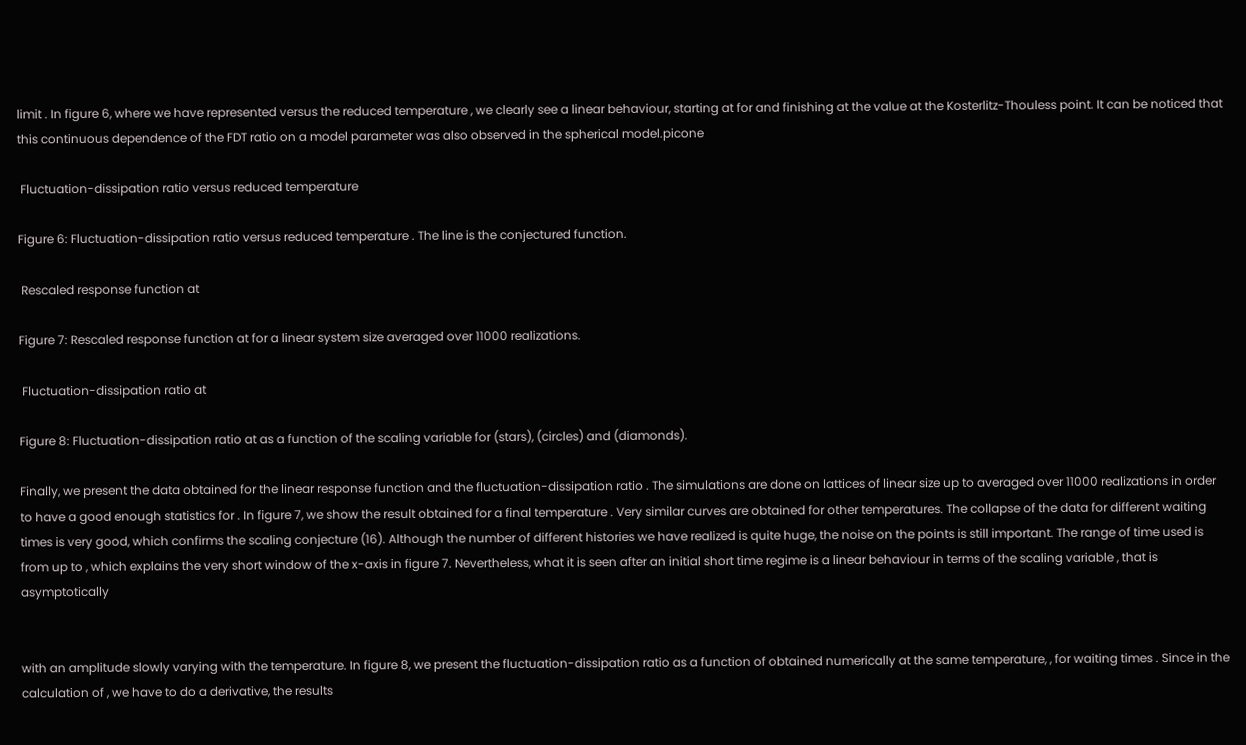limit . In figure 6, where we have represented versus the reduced temperature , we clearly see a linear behaviour, starting at for and finishing at the value at the Kosterlitz-Thouless point. It can be noticed that this continuous dependence of the FDT ratio on a model parameter was also observed in the spherical model.picone

 Fluctuation-dissipation ratio versus reduced temperature

Figure 6: Fluctuation-dissipation ratio versus reduced temperature . The line is the conjectured function.

 Rescaled response function at

Figure 7: Rescaled response function at for a linear system size averaged over 11000 realizations.

 Fluctuation-dissipation ratio at

Figure 8: Fluctuation-dissipation ratio at as a function of the scaling variable for (stars), (circles) and (diamonds).

Finally, we present the data obtained for the linear response function and the fluctuation-dissipation ratio . The simulations are done on lattices of linear size up to averaged over 11000 realizations in order to have a good enough statistics for . In figure 7, we show the result obtained for a final temperature . Very similar curves are obtained for other temperatures. The collapse of the data for different waiting times is very good, which confirms the scaling conjecture (16). Although the number of different histories we have realized is quite huge, the noise on the points is still important. The range of time used is from up to , which explains the very short window of the x-axis in figure 7. Nevertheless, what it is seen after an initial short time regime is a linear behaviour in terms of the scaling variable , that is asymptotically


with an amplitude slowly varying with the temperature. In figure 8, we present the fluctuation-dissipation ratio as a function of obtained numerically at the same temperature, , for waiting times . Since in the calculation of , we have to do a derivative, the results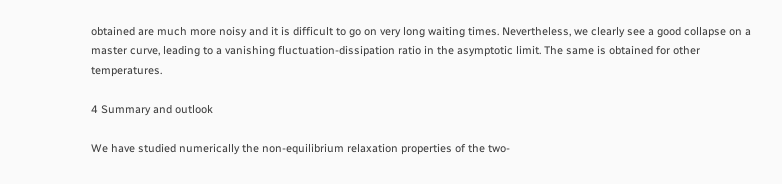obtained are much more noisy and it is difficult to go on very long waiting times. Nevertheless, we clearly see a good collapse on a master curve, leading to a vanishing fluctuation-dissipation ratio in the asymptotic limit. The same is obtained for other temperatures.

4 Summary and outlook

We have studied numerically the non-equilibrium relaxation properties of the two-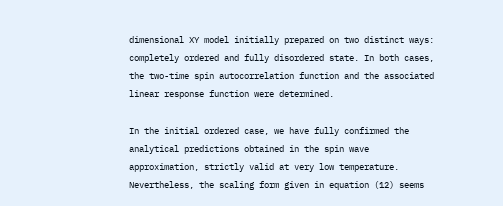dimensional XY model initially prepared on two distinct ways: completely ordered and fully disordered state. In both cases, the two-time spin autocorrelation function and the associated linear response function were determined.

In the initial ordered case, we have fully confirmed the analytical predictions obtained in the spin wave approximation, strictly valid at very low temperature. Nevertheless, the scaling form given in equation (12) seems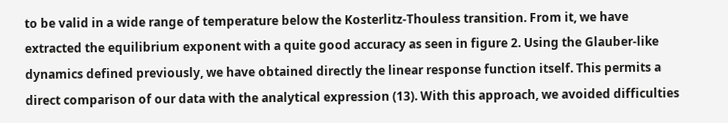to be valid in a wide range of temperature below the Kosterlitz-Thouless transition. From it, we have extracted the equilibrium exponent with a quite good accuracy as seen in figure 2. Using the Glauber-like dynamics defined previously, we have obtained directly the linear response function itself. This permits a direct comparison of our data with the analytical expression (13). With this approach, we avoided difficulties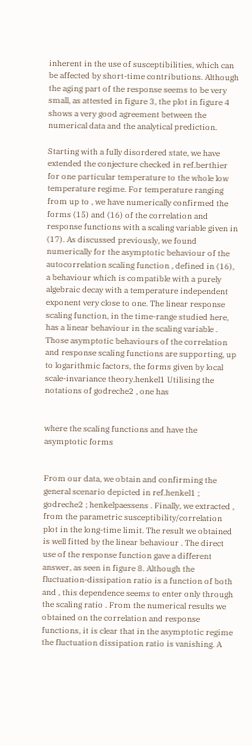inherent in the use of susceptibilities, which can be affected by short-time contributions. Although the aging part of the response seems to be very small, as attested in figure 3, the plot in figure 4 shows a very good agreement between the numerical data and the analytical prediction.

Starting with a fully disordered state, we have extended the conjecture checked in ref.berthier for one particular temperature to the whole low temperature regime. For temperature ranging from up to , we have numerically confirmed the forms (15) and (16) of the correlation and response functions with a scaling variable given in (17). As discussed previously, we found numerically for the asymptotic behaviour of the autocorrelation scaling function , defined in (16), a behaviour which is compatible with a purely algebraic decay with a temperature independent exponent very close to one. The linear response scaling function, in the time-range studied here, has a linear behaviour in the scaling variable . Those asymptotic behaviours of the correlation and response scaling functions are supporting, up to logarithmic factors, the forms given by local scale-invariance theory.henkel1 Utilising the notations of godreche2 , one has


where the scaling functions and have the asymptotic forms


From our data, we obtain and confirming the general scenario depicted in ref.henkel1 ; godreche2 ; henkelpaessens . Finally, we extracted , from the parametric susceptibility/correlation plot in the long-time limit. The result we obtained is well fitted by the linear behaviour . The direct use of the response function gave a different answer, as seen in figure 8. Although the fluctuation-dissipation ratio is a function of both and , this dependence seems to enter only through the scaling ratio . From the numerical results we obtained on the correlation and response functions, it is clear that in the asymptotic regime the fluctuation dissipation ratio is vanishing. A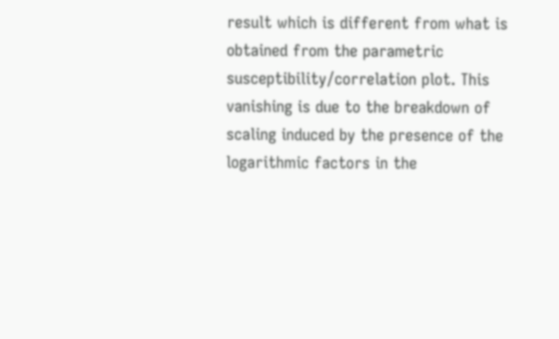result which is different from what is obtained from the parametric susceptibility/correlation plot. This vanishing is due to the breakdown of scaling induced by the presence of the logarithmic factors in the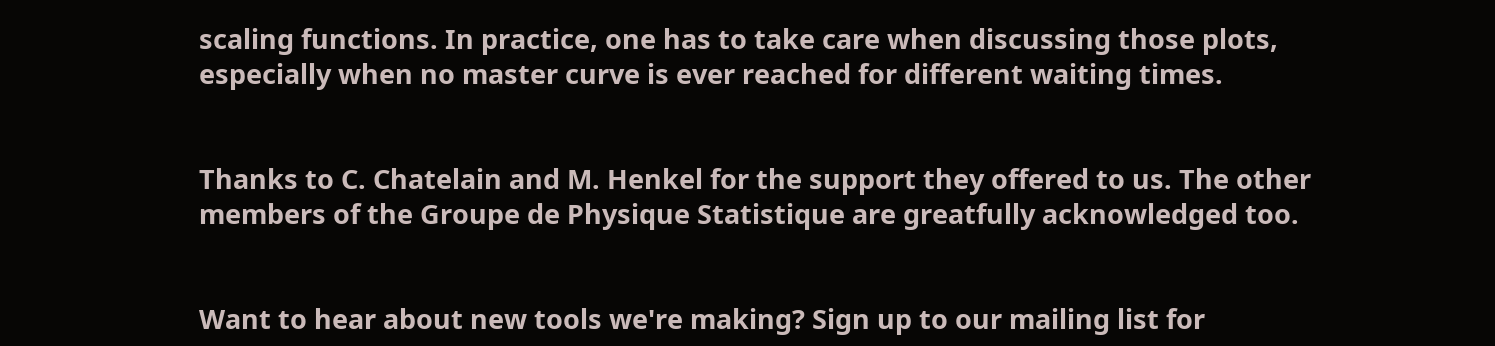scaling functions. In practice, one has to take care when discussing those plots, especially when no master curve is ever reached for different waiting times.


Thanks to C. Chatelain and M. Henkel for the support they offered to us. The other members of the Groupe de Physique Statistique are greatfully acknowledged too.


Want to hear about new tools we're making? Sign up to our mailing list for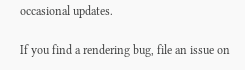occasional updates.

If you find a rendering bug, file an issue on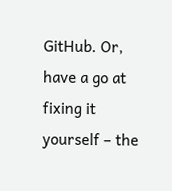GitHub. Or, have a go at fixing it yourself – the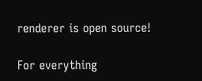renderer is open source!

For everything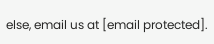else, email us at [email protected].